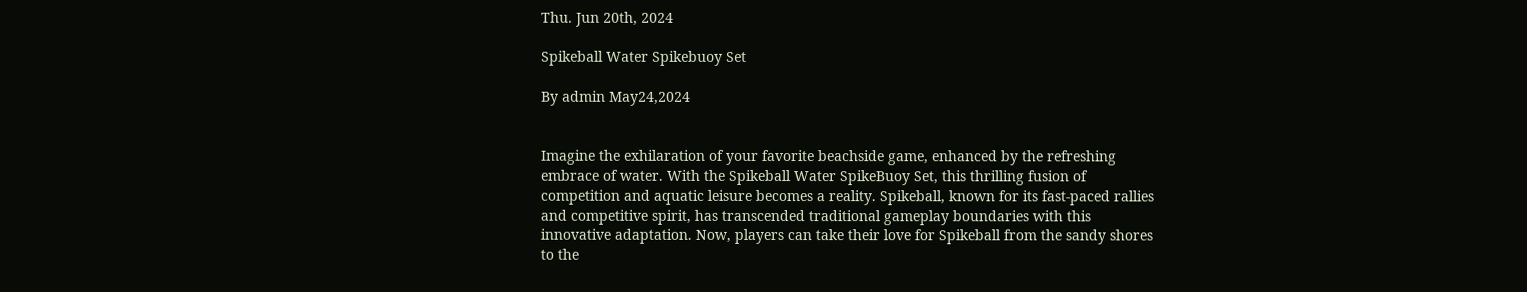Thu. Jun 20th, 2024

Spikeball Water Spikebuoy Set

By admin May24,2024


Imagine the exhilaration of your favorite beachside game, enhanced by the refreshing embrace of water. With the Spikeball Water SpikeBuoy Set, this thrilling fusion of competition and aquatic leisure becomes a reality. Spikeball, known for its fast-paced rallies and competitive spirit, has transcended traditional gameplay boundaries with this innovative adaptation. Now, players can take their love for Spikeball from the sandy shores to the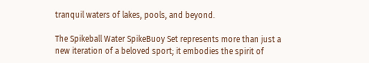tranquil waters of lakes, pools, and beyond.

The Spikeball Water SpikeBuoy Set represents more than just a new iteration of a beloved sport; it embodies the spirit of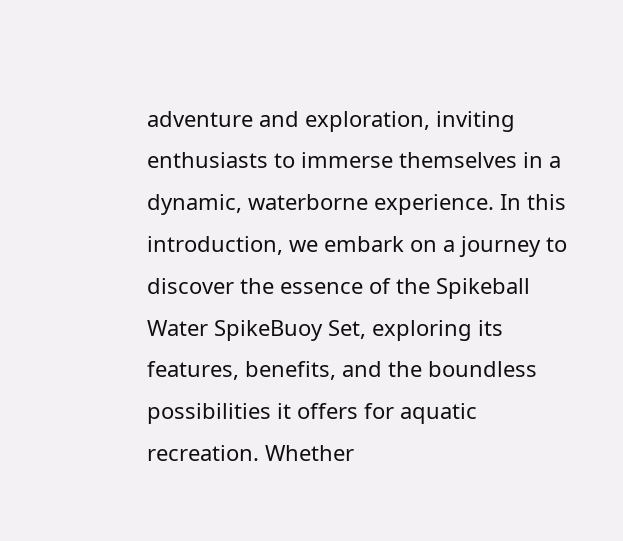adventure and exploration, inviting enthusiasts to immerse themselves in a dynamic, waterborne experience. In this introduction, we embark on a journey to discover the essence of the Spikeball Water SpikeBuoy Set, exploring its features, benefits, and the boundless possibilities it offers for aquatic recreation. Whether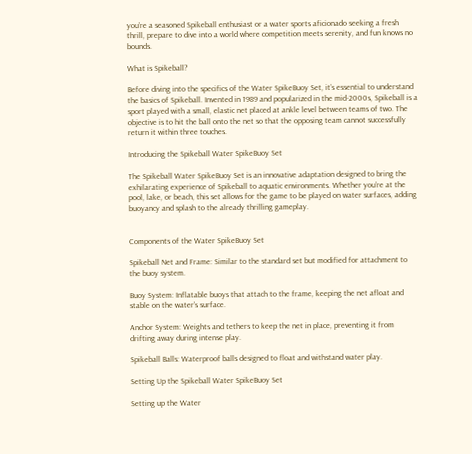you’re a seasoned Spikeball enthusiast or a water sports aficionado seeking a fresh thrill, prepare to dive into a world where competition meets serenity, and fun knows no bounds.

What is Spikeball?

Before diving into the specifics of the Water SpikeBuoy Set, it’s essential to understand the basics of Spikeball. Invented in 1989 and popularized in the mid-2000s, Spikeball is a sport played with a small, elastic net placed at ankle level between teams of two. The objective is to hit the ball onto the net so that the opposing team cannot successfully return it within three touches.

Introducing the Spikeball Water SpikeBuoy Set

The Spikeball Water SpikeBuoy Set is an innovative adaptation designed to bring the exhilarating experience of Spikeball to aquatic environments. Whether you’re at the pool, lake, or beach, this set allows for the game to be played on water surfaces, adding buoyancy and splash to the already thrilling gameplay.


Components of the Water SpikeBuoy Set

Spikeball Net and Frame: Similar to the standard set but modified for attachment to the buoy system.

Buoy System: Inflatable buoys that attach to the frame, keeping the net afloat and stable on the water’s surface.

Anchor System: Weights and tethers to keep the net in place, preventing it from drifting away during intense play.

Spikeball Balls: Waterproof balls designed to float and withstand water play.

Setting Up the Spikeball Water SpikeBuoy Set

Setting up the Water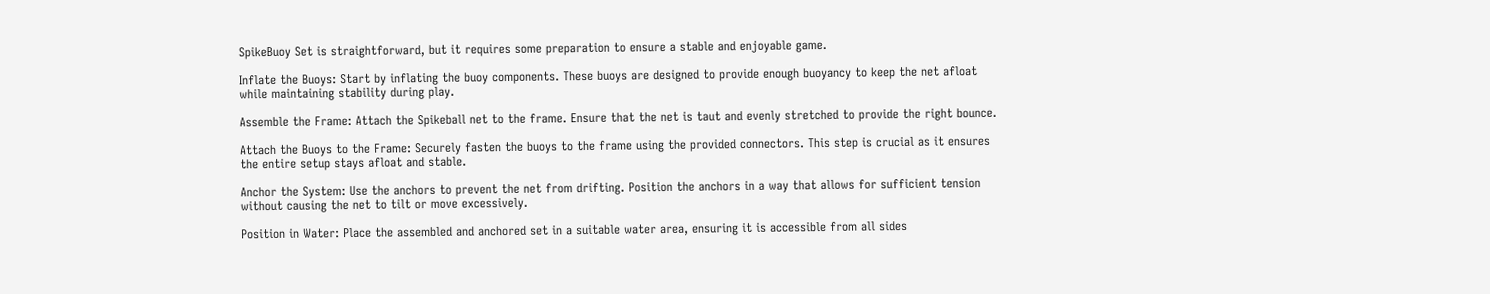SpikeBuoy Set is straightforward, but it requires some preparation to ensure a stable and enjoyable game.

Inflate the Buoys: Start by inflating the buoy components. These buoys are designed to provide enough buoyancy to keep the net afloat while maintaining stability during play.

Assemble the Frame: Attach the Spikeball net to the frame. Ensure that the net is taut and evenly stretched to provide the right bounce.

Attach the Buoys to the Frame: Securely fasten the buoys to the frame using the provided connectors. This step is crucial as it ensures the entire setup stays afloat and stable.

Anchor the System: Use the anchors to prevent the net from drifting. Position the anchors in a way that allows for sufficient tension without causing the net to tilt or move excessively.

Position in Water: Place the assembled and anchored set in a suitable water area, ensuring it is accessible from all sides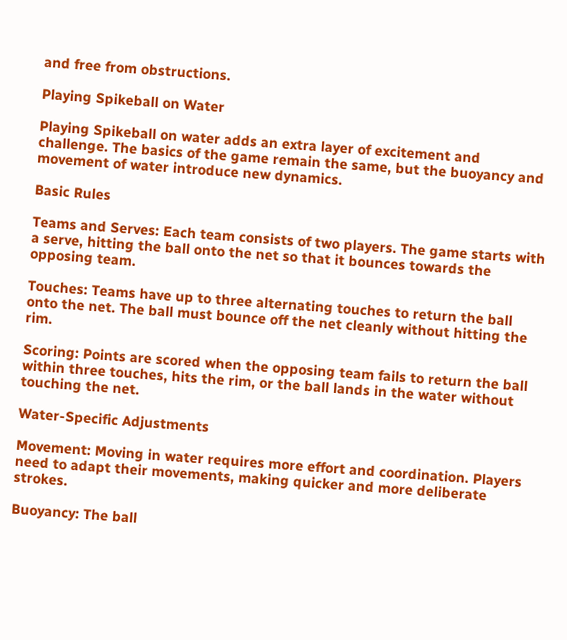and free from obstructions.

Playing Spikeball on Water

Playing Spikeball on water adds an extra layer of excitement and challenge. The basics of the game remain the same, but the buoyancy and movement of water introduce new dynamics.

Basic Rules

Teams and Serves: Each team consists of two players. The game starts with a serve, hitting the ball onto the net so that it bounces towards the opposing team.

Touches: Teams have up to three alternating touches to return the ball onto the net. The ball must bounce off the net cleanly without hitting the rim.

Scoring: Points are scored when the opposing team fails to return the ball within three touches, hits the rim, or the ball lands in the water without touching the net.

Water-Specific Adjustments

Movement: Moving in water requires more effort and coordination. Players need to adapt their movements, making quicker and more deliberate strokes.

Buoyancy: The ball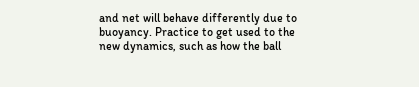and net will behave differently due to buoyancy. Practice to get used to the new dynamics, such as how the ball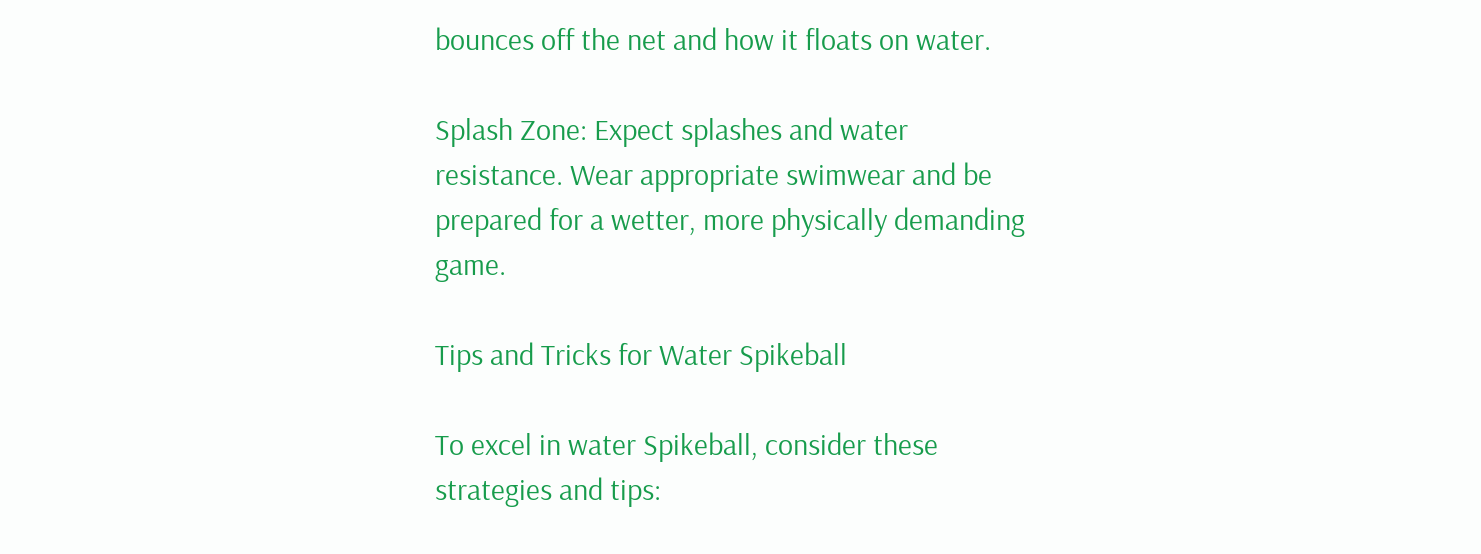bounces off the net and how it floats on water.

Splash Zone: Expect splashes and water resistance. Wear appropriate swimwear and be prepared for a wetter, more physically demanding game.

Tips and Tricks for Water Spikeball

To excel in water Spikeball, consider these strategies and tips: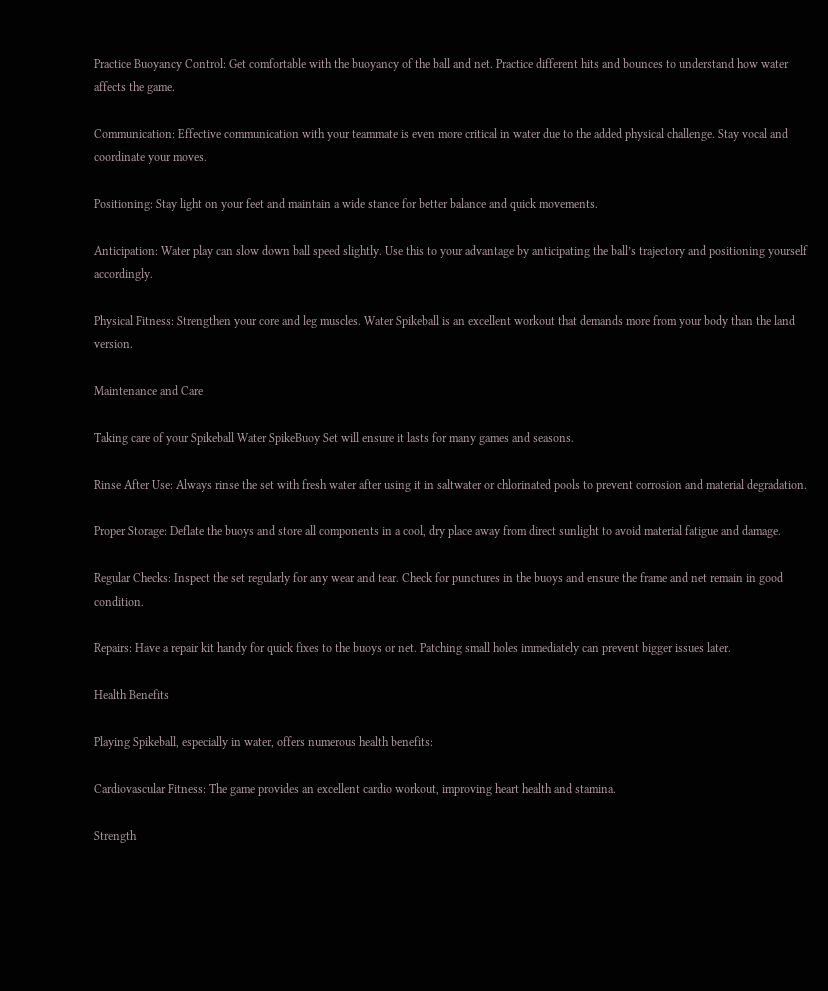Practice Buoyancy Control: Get comfortable with the buoyancy of the ball and net. Practice different hits and bounces to understand how water affects the game.

Communication: Effective communication with your teammate is even more critical in water due to the added physical challenge. Stay vocal and coordinate your moves.

Positioning: Stay light on your feet and maintain a wide stance for better balance and quick movements.

Anticipation: Water play can slow down ball speed slightly. Use this to your advantage by anticipating the ball’s trajectory and positioning yourself accordingly.

Physical Fitness: Strengthen your core and leg muscles. Water Spikeball is an excellent workout that demands more from your body than the land version.

Maintenance and Care

Taking care of your Spikeball Water SpikeBuoy Set will ensure it lasts for many games and seasons.

Rinse After Use: Always rinse the set with fresh water after using it in saltwater or chlorinated pools to prevent corrosion and material degradation.

Proper Storage: Deflate the buoys and store all components in a cool, dry place away from direct sunlight to avoid material fatigue and damage.

Regular Checks: Inspect the set regularly for any wear and tear. Check for punctures in the buoys and ensure the frame and net remain in good condition.

Repairs: Have a repair kit handy for quick fixes to the buoys or net. Patching small holes immediately can prevent bigger issues later.

Health Benefits

Playing Spikeball, especially in water, offers numerous health benefits:

Cardiovascular Fitness: The game provides an excellent cardio workout, improving heart health and stamina.

Strength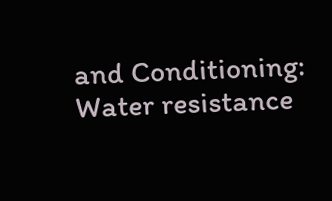and Conditioning: Water resistance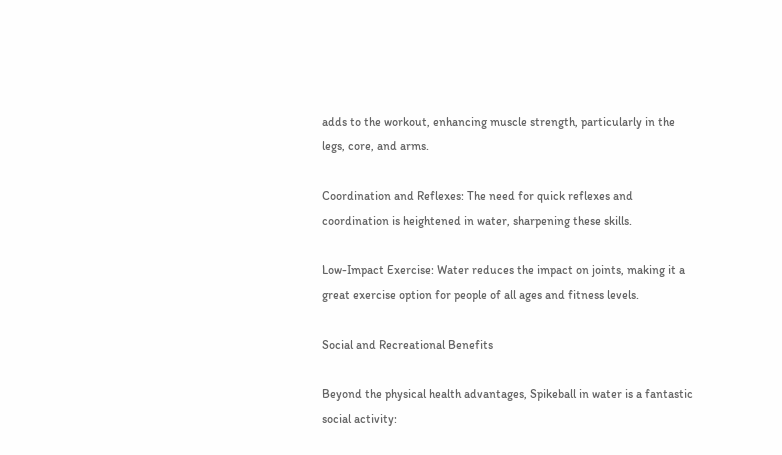adds to the workout, enhancing muscle strength, particularly in the legs, core, and arms.

Coordination and Reflexes: The need for quick reflexes and coordination is heightened in water, sharpening these skills.

Low-Impact Exercise: Water reduces the impact on joints, making it a great exercise option for people of all ages and fitness levels.

Social and Recreational Benefits

Beyond the physical health advantages, Spikeball in water is a fantastic social activity: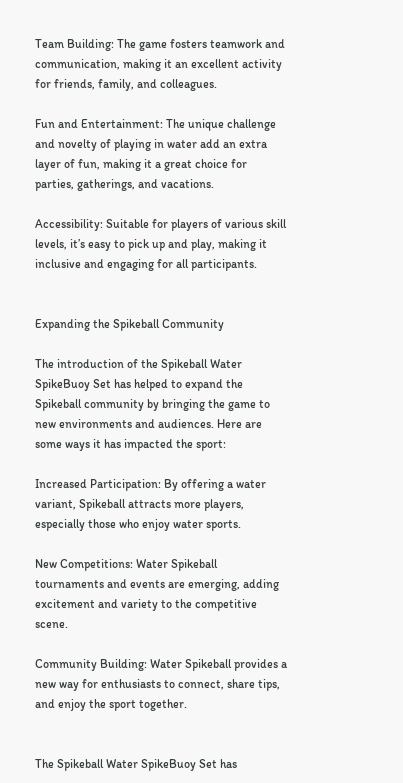Team Building: The game fosters teamwork and communication, making it an excellent activity for friends, family, and colleagues.

Fun and Entertainment: The unique challenge and novelty of playing in water add an extra layer of fun, making it a great choice for parties, gatherings, and vacations.

Accessibility: Suitable for players of various skill levels, it’s easy to pick up and play, making it inclusive and engaging for all participants.


Expanding the Spikeball Community

The introduction of the Spikeball Water SpikeBuoy Set has helped to expand the Spikeball community by bringing the game to new environments and audiences. Here are some ways it has impacted the sport:

Increased Participation: By offering a water variant, Spikeball attracts more players, especially those who enjoy water sports.

New Competitions: Water Spikeball tournaments and events are emerging, adding excitement and variety to the competitive scene.

Community Building: Water Spikeball provides a new way for enthusiasts to connect, share tips, and enjoy the sport together.


The Spikeball Water SpikeBuoy Set has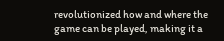revolutionized how and where the game can be played, making it a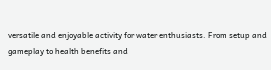versatile and enjoyable activity for water enthusiasts. From setup and gameplay to health benefits and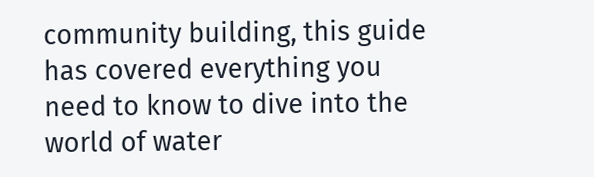community building, this guide has covered everything you need to know to dive into the world of water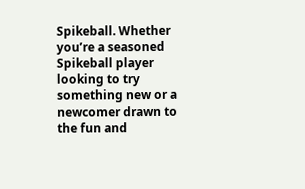Spikeball. Whether you’re a seasoned Spikeball player looking to try something new or a newcomer drawn to the fun and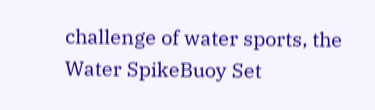challenge of water sports, the Water SpikeBuoy Set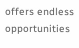offers endless opportunities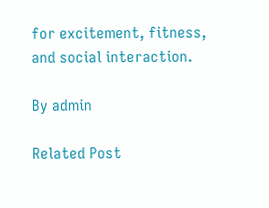for excitement, fitness, and social interaction.

By admin

Related Post